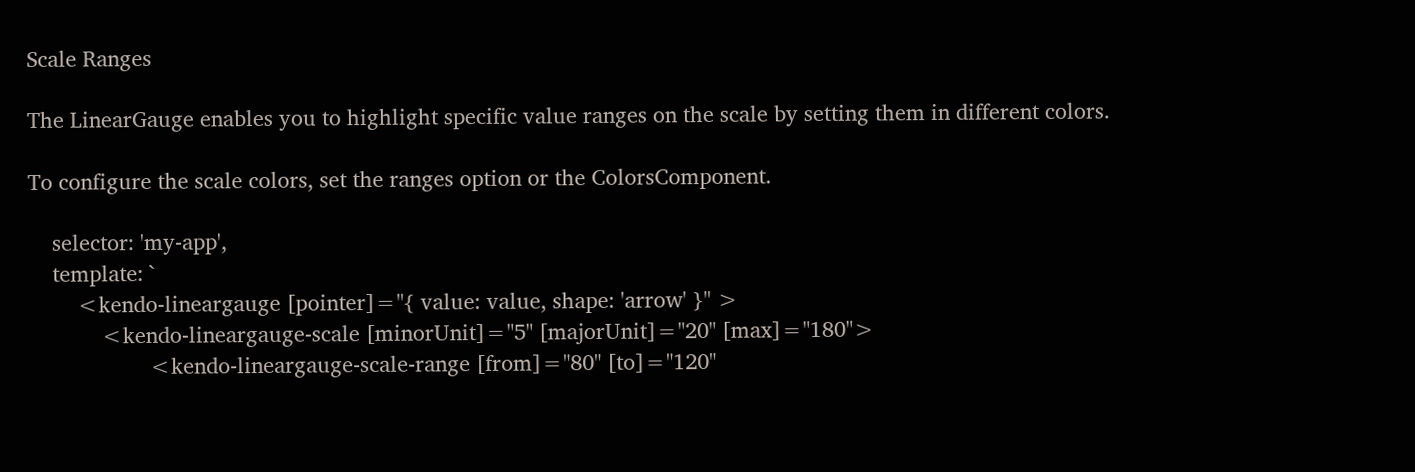Scale Ranges

The LinearGauge enables you to highlight specific value ranges on the scale by setting them in different colors.

To configure the scale colors, set the ranges option or the ColorsComponent.

    selector: 'my-app',
    template: `
        <kendo-lineargauge [pointer]="{ value: value, shape: 'arrow' }" >
            <kendo-lineargauge-scale [minorUnit]="5" [majorUnit]="20" [max]="180">
                    <kendo-lineargauge-scale-range [from]="80" [to]="120"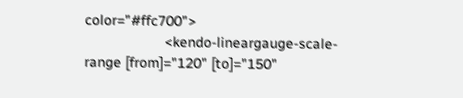color="#ffc700">
                    <kendo-lineargauge-scale-range [from]="120" [to]="150"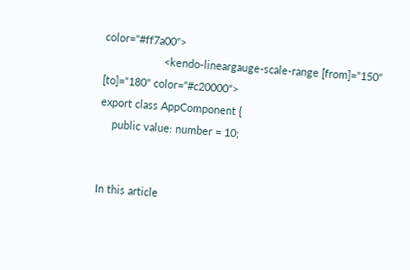color="#ff7a00">
                    <kendo-lineargauge-scale-range [from]="150" [to]="180" color="#c20000">
export class AppComponent {
    public value: number = 10;


In this article